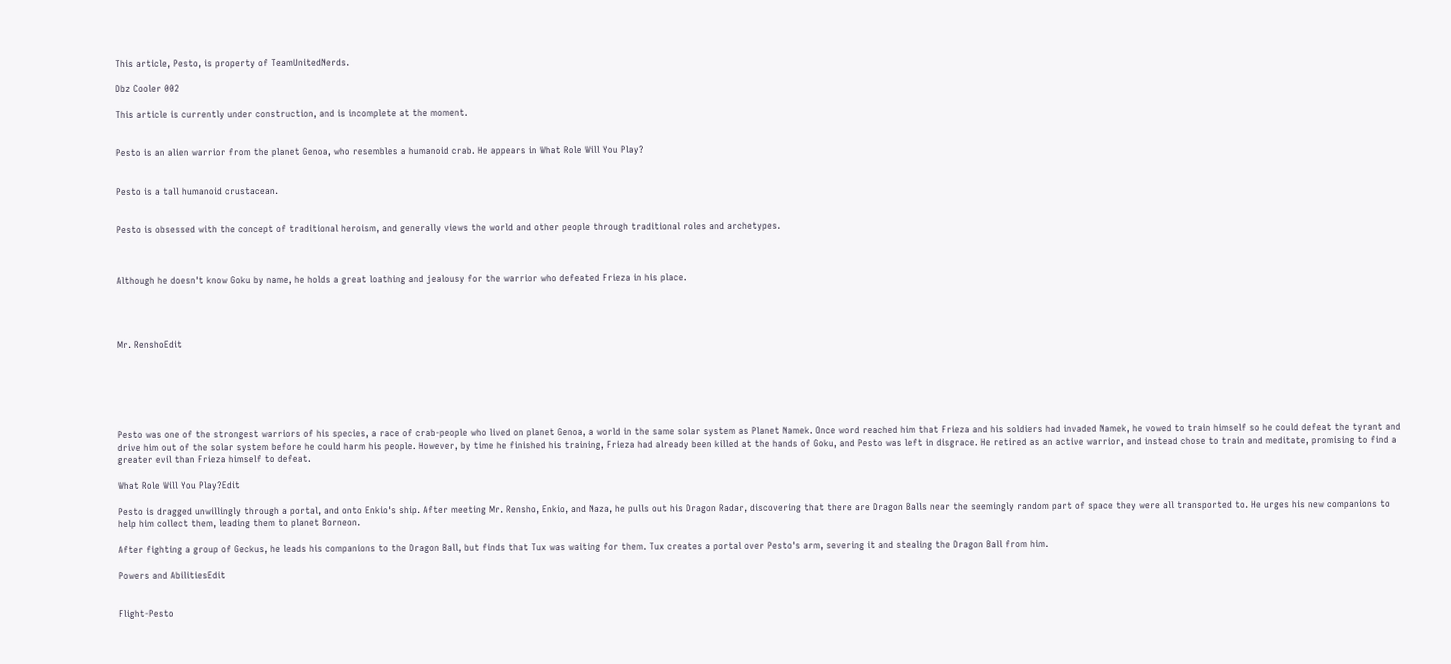This article, Pesto, is property of TeamUnitedNerds.

Dbz Cooler 002

This article is currently under construction, and is incomplete at the moment.


Pesto is an alien warrior from the planet Genoa, who resembles a humanoid crab. He appears in What Role Will You Play?


Pesto is a tall humanoid crustacean.


Pesto is obsessed with the concept of traditional heroism, and generally views the world and other people through traditional roles and archetypes.



Although he doesn't know Goku by name, he holds a great loathing and jealousy for the warrior who defeated Frieza in his place.




Mr. RenshoEdit






Pesto was one of the strongest warriors of his species, a race of crab-people who lived on planet Genoa, a world in the same solar system as Planet Namek. Once word reached him that Frieza and his soldiers had invaded Namek, he vowed to train himself so he could defeat the tyrant and drive him out of the solar system before he could harm his people. However, by time he finished his training, Frieza had already been killed at the hands of Goku, and Pesto was left in disgrace. He retired as an active warrior, and instead chose to train and meditate, promising to find a greater evil than Frieza himself to defeat.

What Role Will You Play?Edit

Pesto is dragged unwillingly through a portal, and onto Enkio's ship. After meeting Mr. Rensho, Enkio, and Naza, he pulls out his Dragon Radar, discovering that there are Dragon Balls near the seemingly random part of space they were all transported to. He urges his new companions to help him collect them, leading them to planet Borneon.

After fighting a group of Geckus, he leads his companions to the Dragon Ball, but finds that Tux was waiting for them. Tux creates a portal over Pesto's arm, severing it and stealing the Dragon Ball from him.

Powers and AbilitiesEdit


Flight-Pesto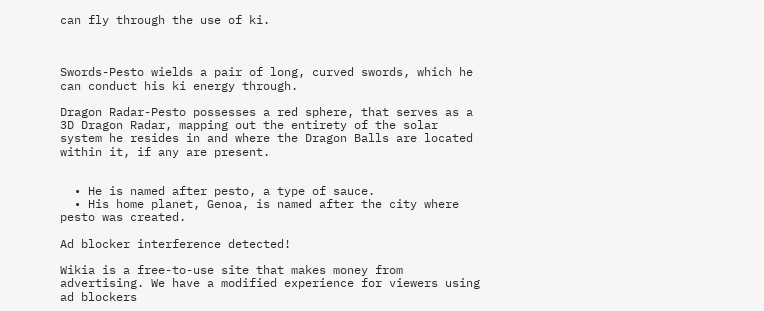can fly through the use of ki.



Swords-Pesto wields a pair of long, curved swords, which he can conduct his ki energy through.

Dragon Radar-Pesto possesses a red sphere, that serves as a 3D Dragon Radar, mapping out the entirety of the solar system he resides in and where the Dragon Balls are located within it, if any are present.


  • He is named after pesto, a type of sauce.
  • His home planet, Genoa, is named after the city where pesto was created.

Ad blocker interference detected!

Wikia is a free-to-use site that makes money from advertising. We have a modified experience for viewers using ad blockers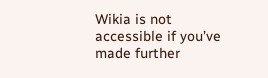Wikia is not accessible if you’ve made further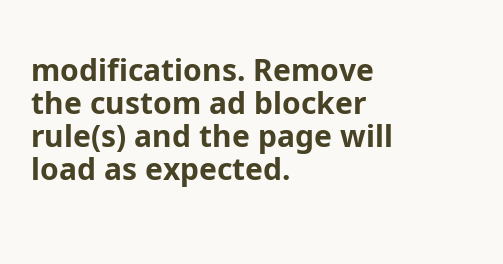modifications. Remove the custom ad blocker rule(s) and the page will load as expected.